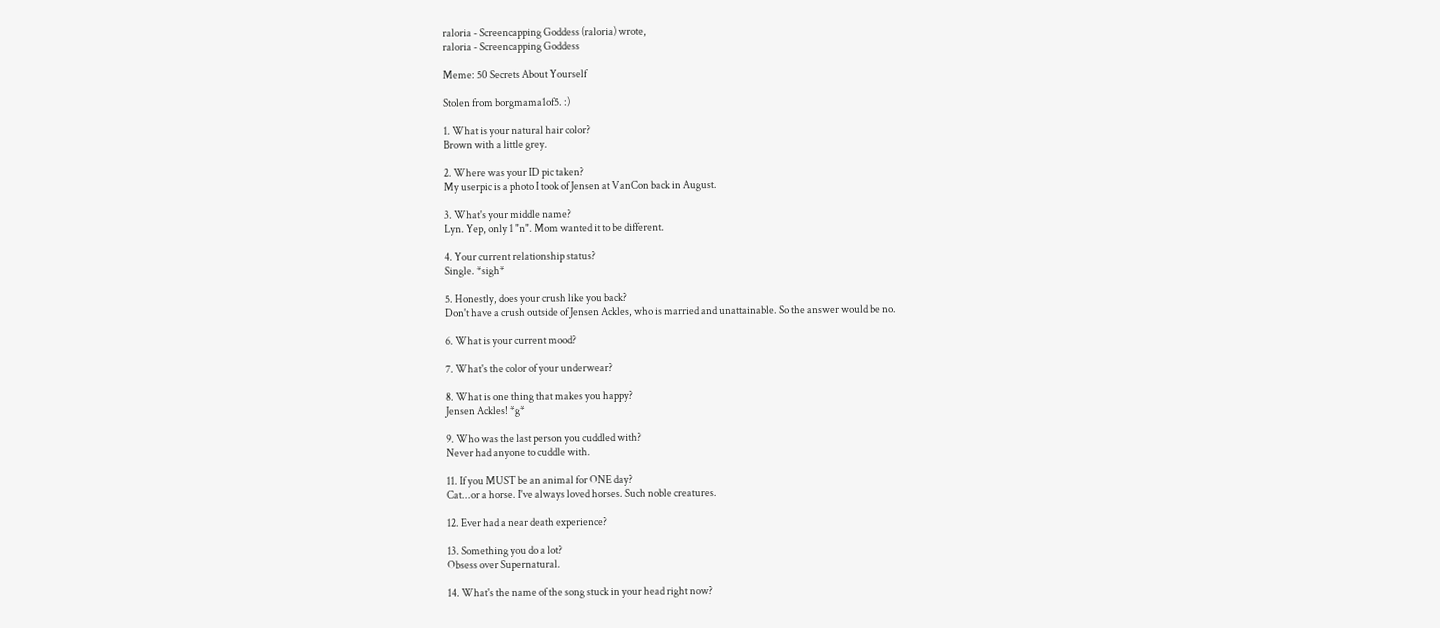raloria - Screencapping Goddess (raloria) wrote,
raloria - Screencapping Goddess

Meme: 50 Secrets About Yourself

Stolen from borgmama1of5. :)

1. What is your natural hair color?
Brown with a little grey.

2. Where was your ID pic taken?
My userpic is a photo I took of Jensen at VanCon back in August.

3. What's your middle name?
Lyn. Yep, only 1 "n". Mom wanted it to be different.

4. Your current relationship status?
Single. *sigh*

5. Honestly, does your crush like you back?
Don't have a crush outside of Jensen Ackles, who is married and unattainable. So the answer would be no.

6. What is your current mood?

7. What's the color of your underwear?

8. What is one thing that makes you happy?
Jensen Ackles! *g*

9. Who was the last person you cuddled with?
Never had anyone to cuddle with.

11. If you MUST be an animal for ONE day?
Cat...or a horse. I've always loved horses. Such noble creatures.

12. Ever had a near death experience?

13. Something you do a lot?
Obsess over Supernatural.

14. What's the name of the song stuck in your head right now?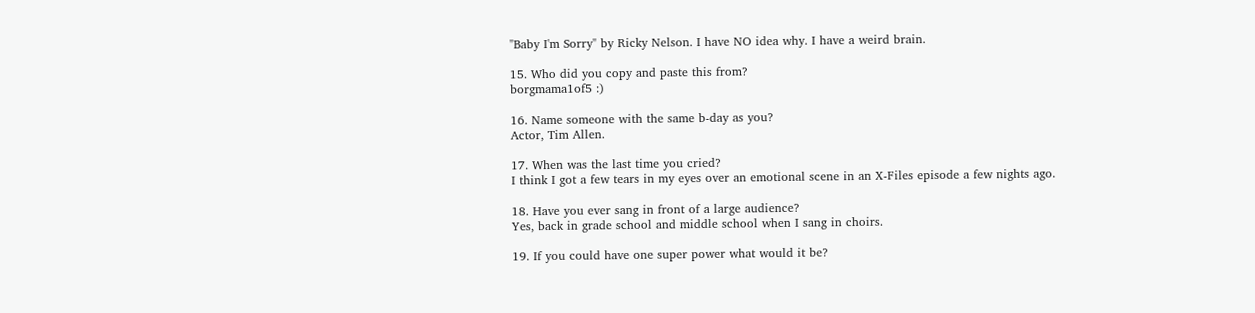"Baby I'm Sorry" by Ricky Nelson. I have NO idea why. I have a weird brain.

15. Who did you copy and paste this from?
borgmama1of5 :)

16. Name someone with the same b-day as you?
Actor, Tim Allen.

17. When was the last time you cried?
I think I got a few tears in my eyes over an emotional scene in an X-Files episode a few nights ago.

18. Have you ever sang in front of a large audience?
Yes, back in grade school and middle school when I sang in choirs.

19. If you could have one super power what would it be?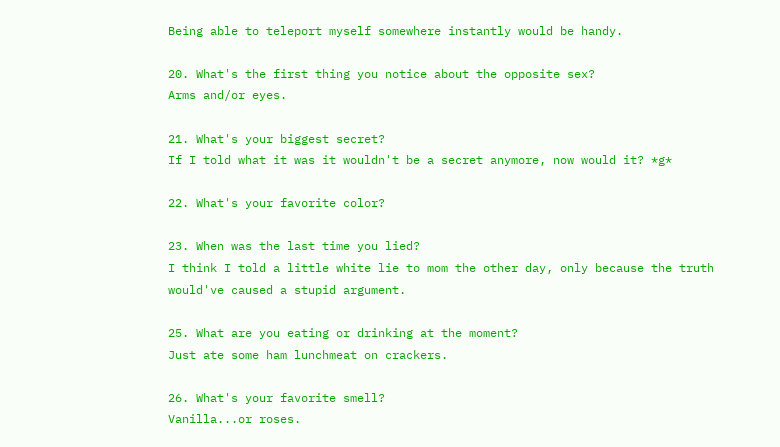Being able to teleport myself somewhere instantly would be handy.

20. What's the first thing you notice about the opposite sex?
Arms and/or eyes.

21. What's your biggest secret?
If I told what it was it wouldn't be a secret anymore, now would it? *g*

22. What's your favorite color?

23. When was the last time you lied?
I think I told a little white lie to mom the other day, only because the truth would've caused a stupid argument.

25. What are you eating or drinking at the moment?
Just ate some ham lunchmeat on crackers.

26. What's your favorite smell?
Vanilla...or roses.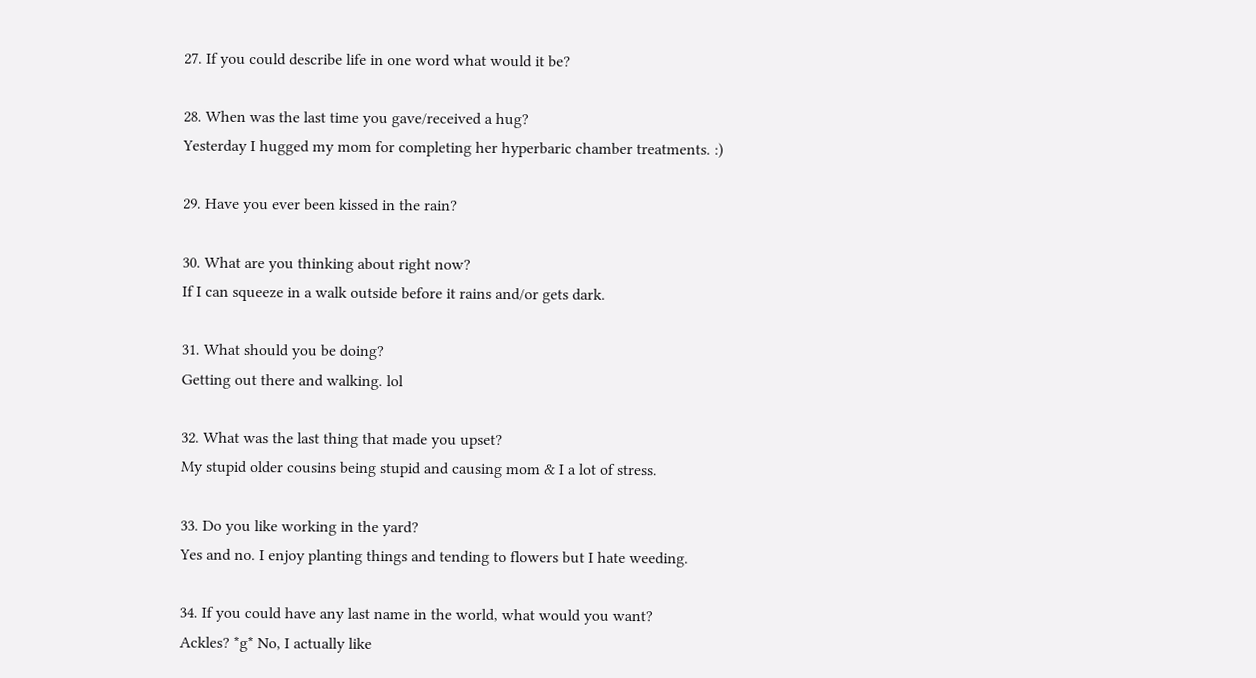27. If you could describe life in one word what would it be?

28. When was the last time you gave/received a hug?
Yesterday I hugged my mom for completing her hyperbaric chamber treatments. :)

29. Have you ever been kissed in the rain?

30. What are you thinking about right now?
If I can squeeze in a walk outside before it rains and/or gets dark.

31. What should you be doing?
Getting out there and walking. lol

32. What was the last thing that made you upset?
My stupid older cousins being stupid and causing mom & I a lot of stress.

33. Do you like working in the yard?
Yes and no. I enjoy planting things and tending to flowers but I hate weeding.

34. If you could have any last name in the world, what would you want?
Ackles? *g* No, I actually like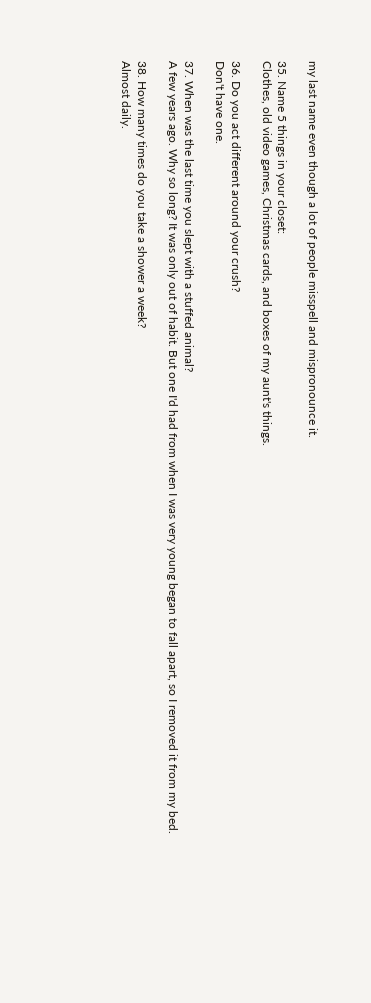my last name even though a lot of people misspell and mispronounce it.

35. Name 5 things in your closet:
Clothes, old video games, Christmas cards, and boxes of my aunt's things.

36. Do you act different around your crush?
Don't have one.

37. When was the last time you slept with a stuffed animal?
A few years ago. Why so long? It was only out of habit. But one I'd had from when I was very young began to fall apart, so I removed it from my bed.

38. How many times do you take a shower a week?
Almost daily.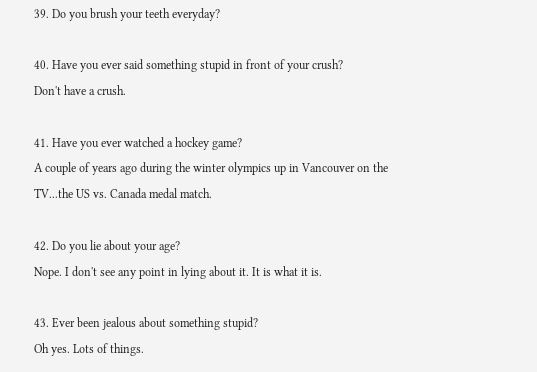39. Do you brush your teeth everyday?

40. Have you ever said something stupid in front of your crush?
Don't have a crush.

41. Have you ever watched a hockey game?
A couple of years ago during the winter olympics up in Vancouver on the TV...the US vs. Canada medal match.

42. Do you lie about your age?
Nope. I don't see any point in lying about it. It is what it is.

43. Ever been jealous about something stupid?
Oh yes. Lots of things.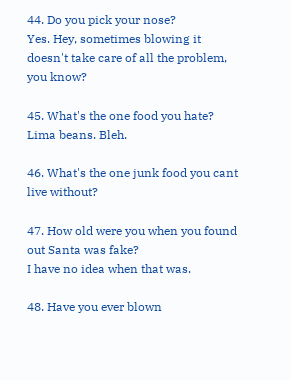44. Do you pick your nose?
Yes. Hey, sometimes blowing it doesn't take care of all the problem, you know?

45. What's the one food you hate?
Lima beans. Bleh.

46. What's the one junk food you cant live without?

47. How old were you when you found out Santa was fake?
I have no idea when that was.

48. Have you ever blown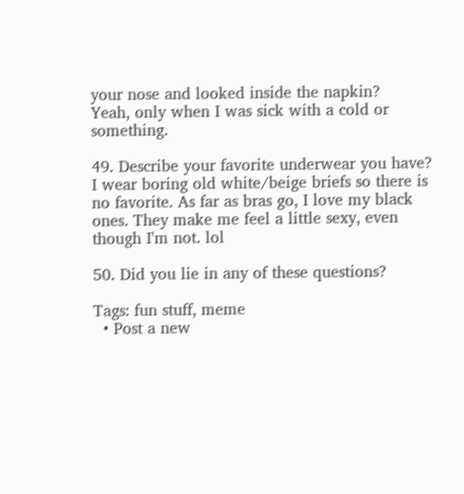your nose and looked inside the napkin?
Yeah, only when I was sick with a cold or something.

49. Describe your favorite underwear you have?
I wear boring old white/beige briefs so there is no favorite. As far as bras go, I love my black ones. They make me feel a little sexy, even though I'm not. lol

50. Did you lie in any of these questions?

Tags: fun stuff, meme
  • Post a new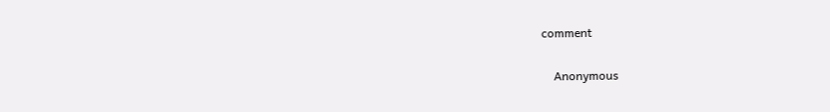comment


    Anonymous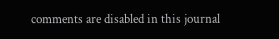comments are disabled in this journal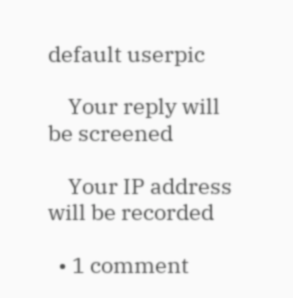default userpic

    Your reply will be screened

    Your IP address will be recorded

  • 1 comment